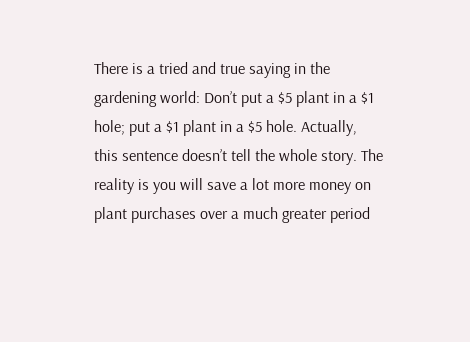There is a tried and true saying in the gardening world: Don’t put a $5 plant in a $1 hole; put a $1 plant in a $5 hole. Actually, this sentence doesn’t tell the whole story. The reality is you will save a lot more money on plant purchases over a much greater period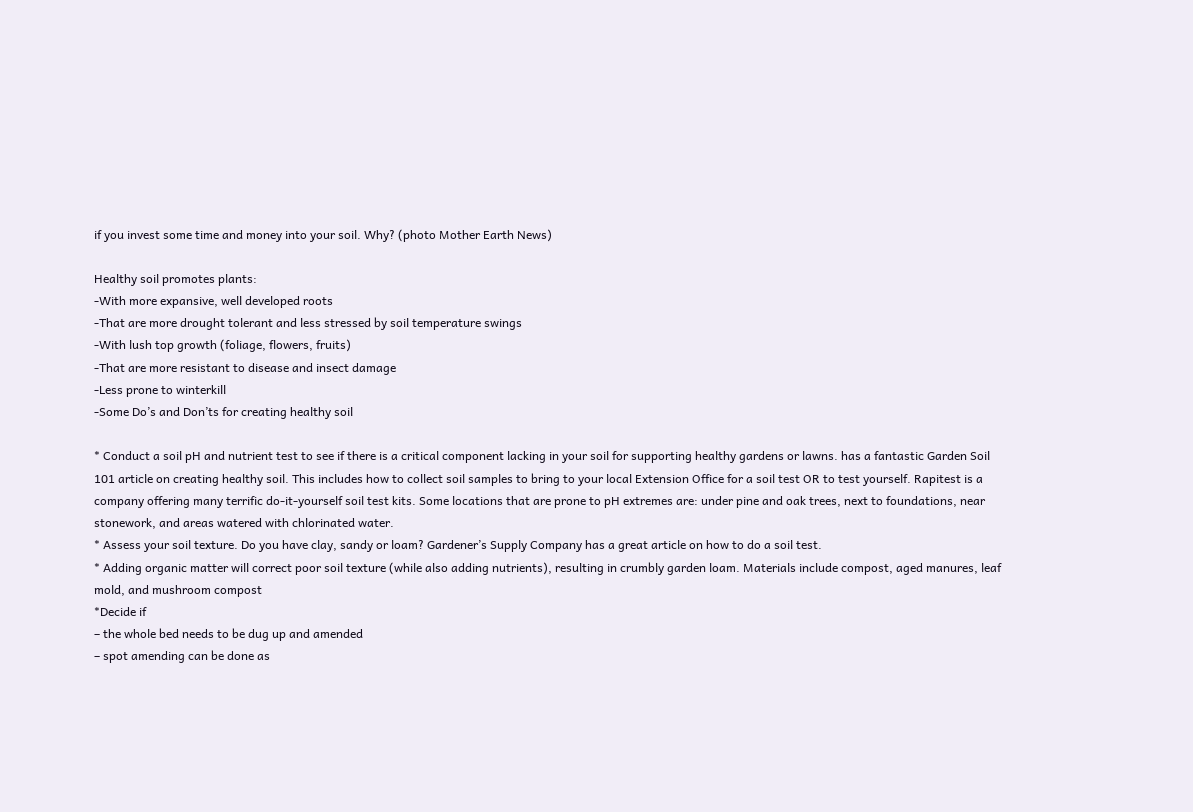if you invest some time and money into your soil. Why? (photo Mother Earth News)

Healthy soil promotes plants:
-With more expansive, well developed roots
-That are more drought tolerant and less stressed by soil temperature swings
-With lush top growth (foliage, flowers, fruits)
-That are more resistant to disease and insect damage
-Less prone to winterkill
-Some Do’s and Don’ts for creating healthy soil

* Conduct a soil pH and nutrient test to see if there is a critical component lacking in your soil for supporting healthy gardens or lawns. has a fantastic Garden Soil 101 article on creating healthy soil. This includes how to collect soil samples to bring to your local Extension Office for a soil test OR to test yourself. Rapitest is a company offering many terrific do-it-yourself soil test kits. Some locations that are prone to pH extremes are: under pine and oak trees, next to foundations, near stonework, and areas watered with chlorinated water.
* Assess your soil texture. Do you have clay, sandy or loam? Gardener’s Supply Company has a great article on how to do a soil test.
* Adding organic matter will correct poor soil texture (while also adding nutrients), resulting in crumbly garden loam. Materials include compost, aged manures, leaf mold, and mushroom compost
*Decide if
– the whole bed needs to be dug up and amended
– spot amending can be done as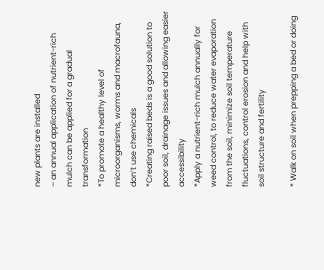new plants are installed
– an annual application of nutrient-rich mulch can be applied for a gradual transformation
*To promote a healthy level of microorganisms, worms and macrofauna, don’t use chemicals
*Creating raised beds is a good solution to poor soil, drainage issues and allowing easier accessibility
*Apply a nutrient-rich mulch annually for weed control, to reduce water evaporation from the soil, minimize soil temperature fluctuations, control erosion and help with soil structure and fertility

* Walk on soil when prepping a bed or doing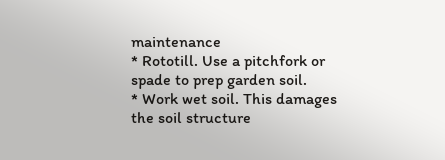maintenance
* Rototill. Use a pitchfork or spade to prep garden soil.
* Work wet soil. This damages the soil structure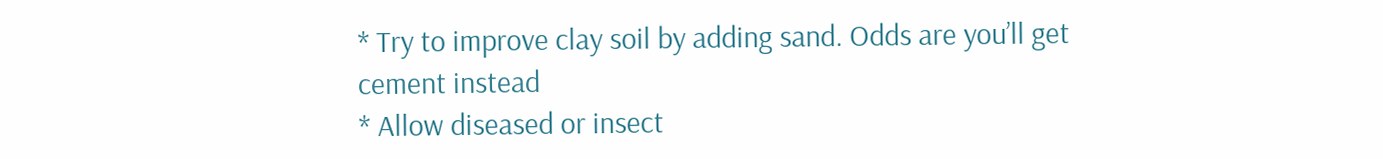* Try to improve clay soil by adding sand. Odds are you’ll get cement instead
* Allow diseased or insect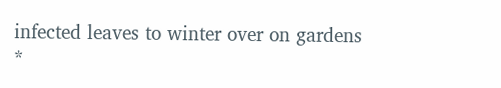infected leaves to winter over on gardens
*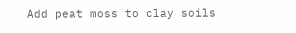Add peat moss to clay soils